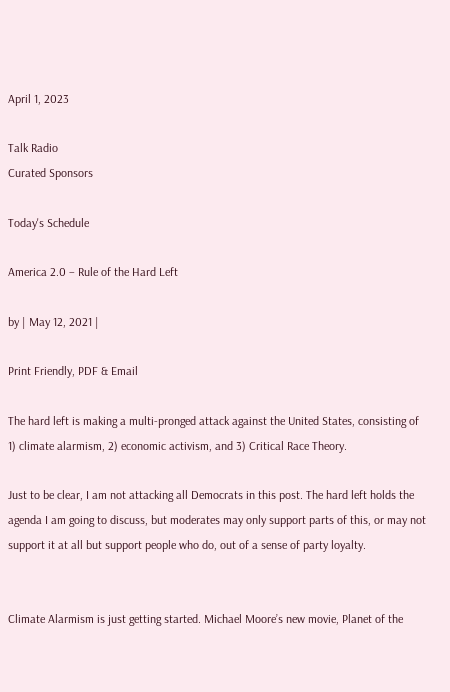April 1, 2023

Talk Radio
Curated Sponsors

Today's Schedule

America 2.0 – Rule of the Hard Left

by | May 12, 2021 |

Print Friendly, PDF & Email

The hard left is making a multi-pronged attack against the United States, consisting of 1) climate alarmism, 2) economic activism, and 3) Critical Race Theory.

Just to be clear, I am not attacking all Democrats in this post. The hard left holds the agenda I am going to discuss, but moderates may only support parts of this, or may not support it at all but support people who do, out of a sense of party loyalty.


Climate Alarmism is just getting started. Michael Moore’s new movie, Planet of the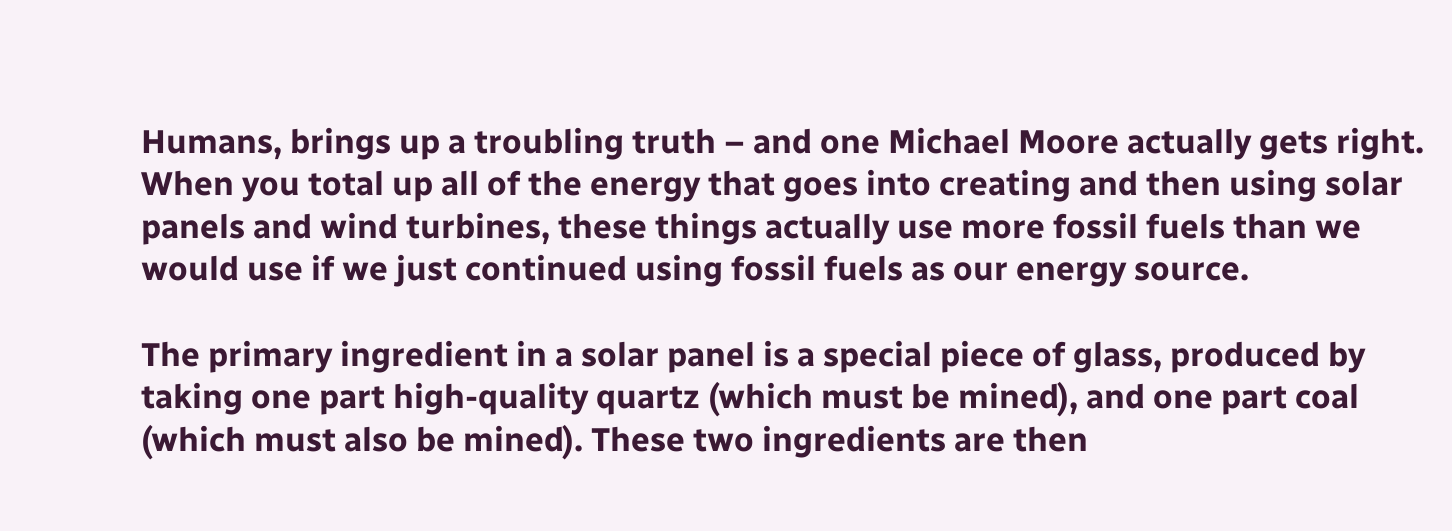Humans, brings up a troubling truth – and one Michael Moore actually gets right. When you total up all of the energy that goes into creating and then using solar panels and wind turbines, these things actually use more fossil fuels than we would use if we just continued using fossil fuels as our energy source.

The primary ingredient in a solar panel is a special piece of glass, produced by taking one part high-quality quartz (which must be mined), and one part coal (which must also be mined). These two ingredients are then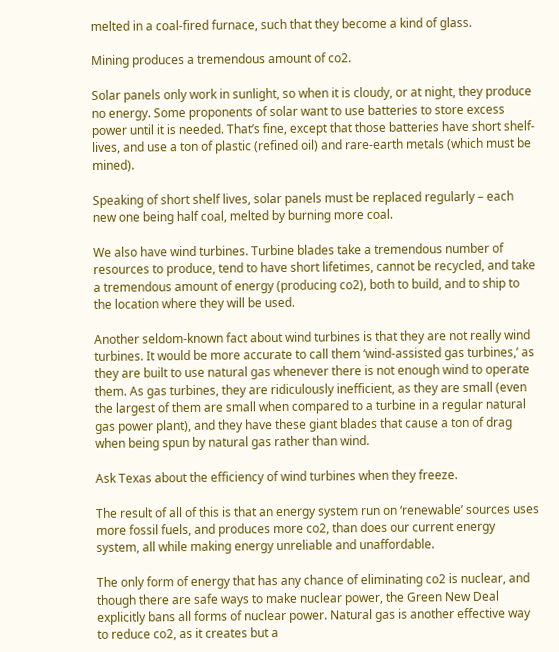melted in a coal-fired furnace, such that they become a kind of glass.

Mining produces a tremendous amount of co2.

Solar panels only work in sunlight, so when it is cloudy, or at night, they produce no energy. Some proponents of solar want to use batteries to store excess power until it is needed. That’s fine, except that those batteries have short shelf-lives, and use a ton of plastic (refined oil) and rare-earth metals (which must be mined).

Speaking of short shelf lives, solar panels must be replaced regularly – each new one being half coal, melted by burning more coal.

We also have wind turbines. Turbine blades take a tremendous number of resources to produce, tend to have short lifetimes, cannot be recycled, and take a tremendous amount of energy (producing co2), both to build, and to ship to the location where they will be used.

Another seldom-known fact about wind turbines is that they are not really wind turbines. It would be more accurate to call them ‘wind-assisted gas turbines,’ as they are built to use natural gas whenever there is not enough wind to operate them. As gas turbines, they are ridiculously inefficient, as they are small (even the largest of them are small when compared to a turbine in a regular natural gas power plant), and they have these giant blades that cause a ton of drag when being spun by natural gas rather than wind.

Ask Texas about the efficiency of wind turbines when they freeze.

The result of all of this is that an energy system run on ‘renewable’ sources uses more fossil fuels, and produces more co2, than does our current energy system, all while making energy unreliable and unaffordable.

The only form of energy that has any chance of eliminating co2 is nuclear, and though there are safe ways to make nuclear power, the Green New Deal explicitly bans all forms of nuclear power. Natural gas is another effective way to reduce co2, as it creates but a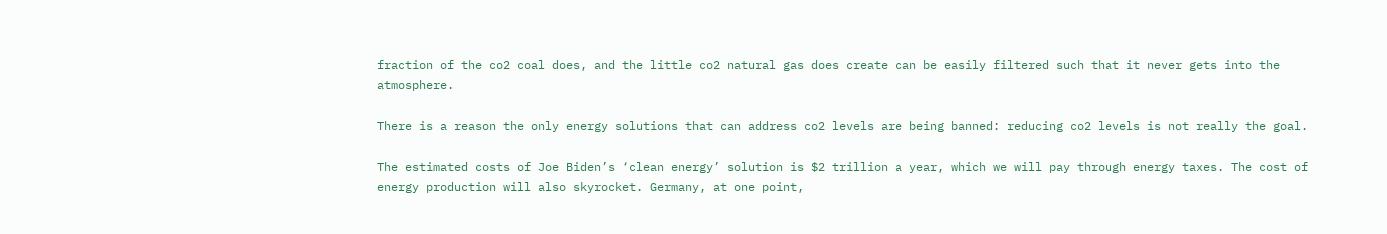fraction of the co2 coal does, and the little co2 natural gas does create can be easily filtered such that it never gets into the atmosphere.

There is a reason the only energy solutions that can address co2 levels are being banned: reducing co2 levels is not really the goal.

The estimated costs of Joe Biden’s ‘clean energy’ solution is $2 trillion a year, which we will pay through energy taxes. The cost of energy production will also skyrocket. Germany, at one point,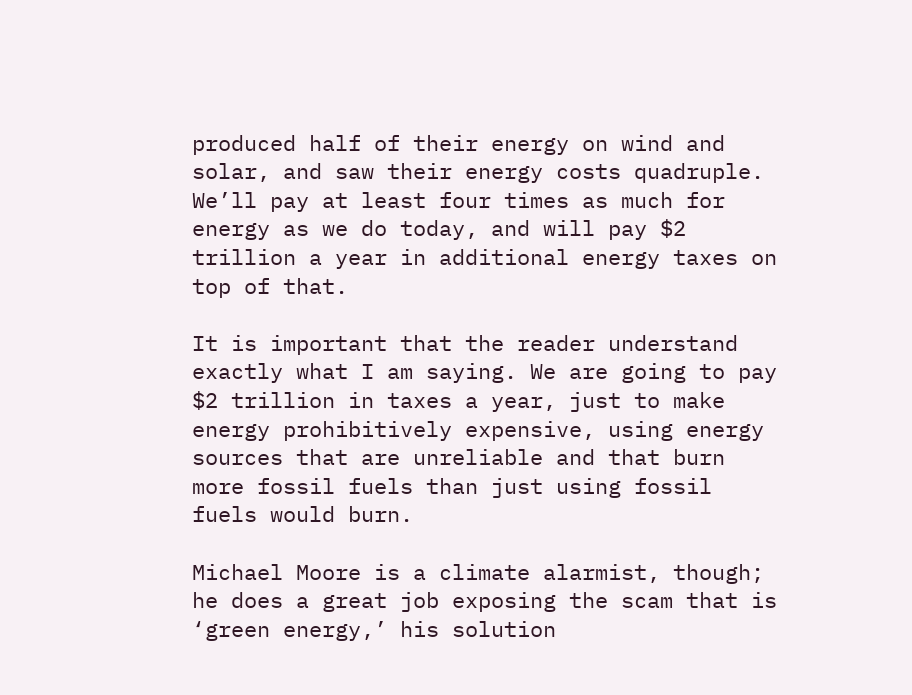produced half of their energy on wind and solar, and saw their energy costs quadruple. We’ll pay at least four times as much for energy as we do today, and will pay $2 trillion a year in additional energy taxes on top of that.

It is important that the reader understand exactly what I am saying. We are going to pay $2 trillion in taxes a year, just to make energy prohibitively expensive, using energy sources that are unreliable and that burn more fossil fuels than just using fossil fuels would burn.

Michael Moore is a climate alarmist, though; he does a great job exposing the scam that is ‘green energy,’ his solution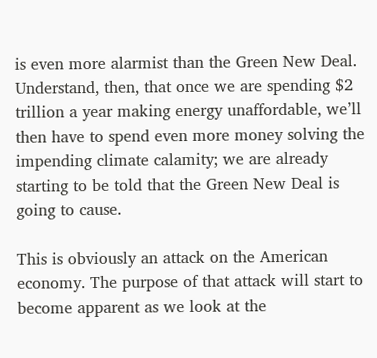is even more alarmist than the Green New Deal. Understand, then, that once we are spending $2 trillion a year making energy unaffordable, we’ll then have to spend even more money solving the impending climate calamity; we are already starting to be told that the Green New Deal is going to cause.

This is obviously an attack on the American economy. The purpose of that attack will start to become apparent as we look at the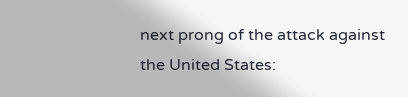next prong of the attack against the United States: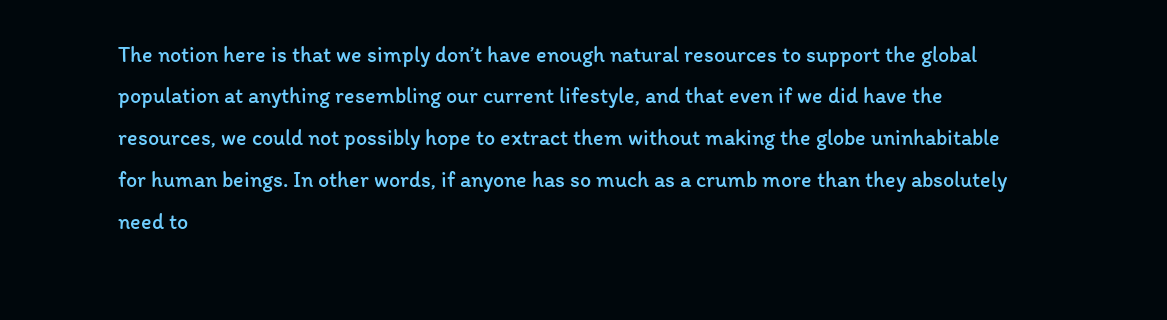The notion here is that we simply don’t have enough natural resources to support the global population at anything resembling our current lifestyle, and that even if we did have the resources, we could not possibly hope to extract them without making the globe uninhabitable for human beings. In other words, if anyone has so much as a crumb more than they absolutely need to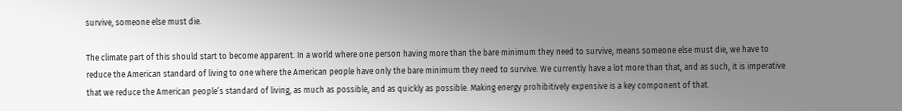survive, someone else must die.

The climate part of this should start to become apparent. In a world where one person having more than the bare minimum they need to survive, means someone else must die, we have to reduce the American standard of living to one where the American people have only the bare minimum they need to survive. We currently have a lot more than that, and as such, it is imperative that we reduce the American people’s standard of living, as much as possible, and as quickly as possible. Making energy prohibitively expensive is a key component of that.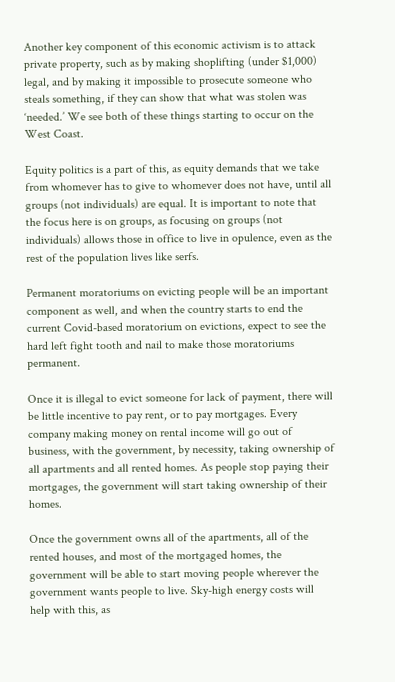Another key component of this economic activism is to attack private property, such as by making shoplifting (under $1,000) legal, and by making it impossible to prosecute someone who steals something, if they can show that what was stolen was ‘needed.’ We see both of these things starting to occur on the West Coast.

Equity politics is a part of this, as equity demands that we take from whomever has to give to whomever does not have, until all groups (not individuals) are equal. It is important to note that the focus here is on groups, as focusing on groups (not individuals) allows those in office to live in opulence, even as the rest of the population lives like serfs.

Permanent moratoriums on evicting people will be an important component as well, and when the country starts to end the current Covid-based moratorium on evictions, expect to see the hard left fight tooth and nail to make those moratoriums permanent.

Once it is illegal to evict someone for lack of payment, there will be little incentive to pay rent, or to pay mortgages. Every company making money on rental income will go out of business, with the government, by necessity, taking ownership of all apartments and all rented homes. As people stop paying their mortgages, the government will start taking ownership of their homes.

Once the government owns all of the apartments, all of the rented houses, and most of the mortgaged homes, the government will be able to start moving people wherever the government wants people to live. Sky-high energy costs will help with this, as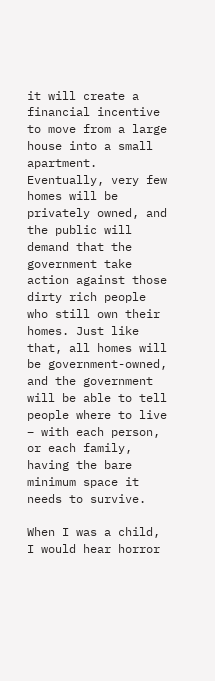it will create a financial incentive to move from a large house into a small apartment. Eventually, very few homes will be privately owned, and the public will demand that the government take action against those dirty rich people who still own their homes. Just like that, all homes will be government-owned, and the government will be able to tell people where to live – with each person, or each family, having the bare minimum space it needs to survive.

When I was a child, I would hear horror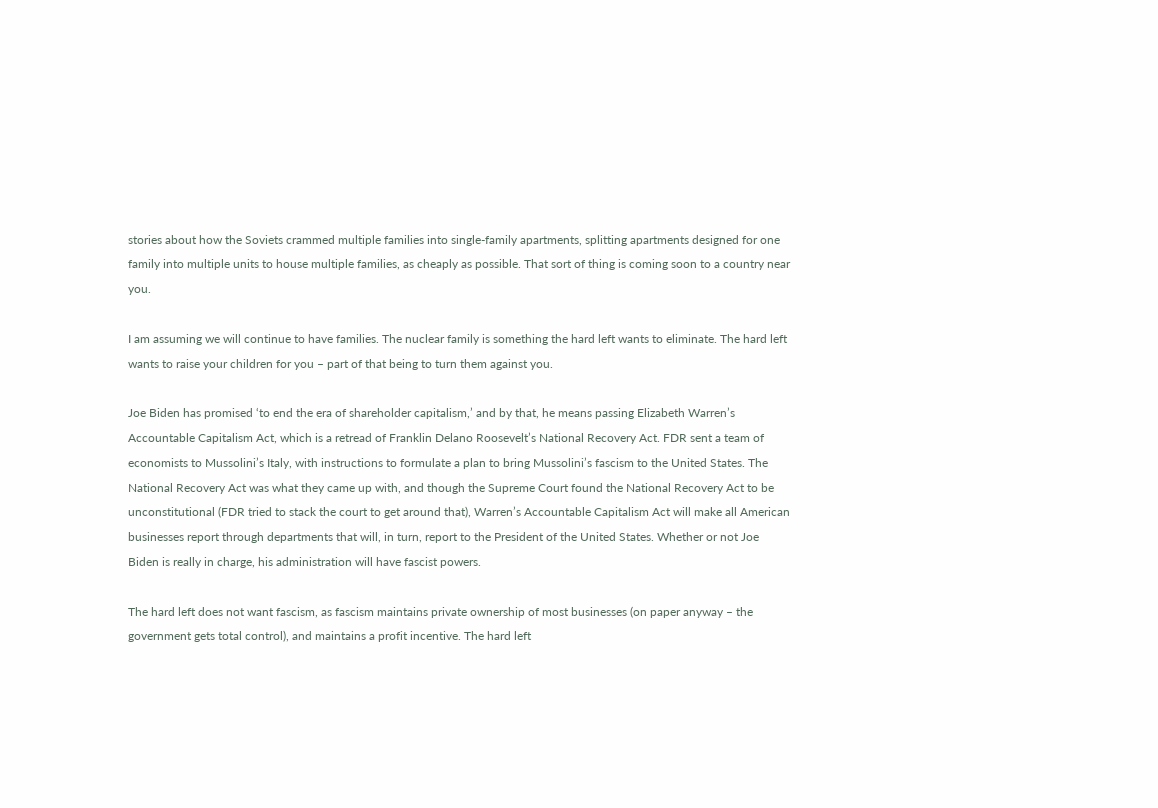stories about how the Soviets crammed multiple families into single-family apartments, splitting apartments designed for one family into multiple units to house multiple families, as cheaply as possible. That sort of thing is coming soon to a country near you.

I am assuming we will continue to have families. The nuclear family is something the hard left wants to eliminate. The hard left wants to raise your children for you – part of that being to turn them against you.

Joe Biden has promised ‘to end the era of shareholder capitalism,’ and by that, he means passing Elizabeth Warren’s Accountable Capitalism Act, which is a retread of Franklin Delano Roosevelt’s National Recovery Act. FDR sent a team of economists to Mussolini’s Italy, with instructions to formulate a plan to bring Mussolini’s fascism to the United States. The National Recovery Act was what they came up with, and though the Supreme Court found the National Recovery Act to be unconstitutional (FDR tried to stack the court to get around that), Warren’s Accountable Capitalism Act will make all American businesses report through departments that will, in turn, report to the President of the United States. Whether or not Joe Biden is really in charge, his administration will have fascist powers.

The hard left does not want fascism, as fascism maintains private ownership of most businesses (on paper anyway – the government gets total control), and maintains a profit incentive. The hard left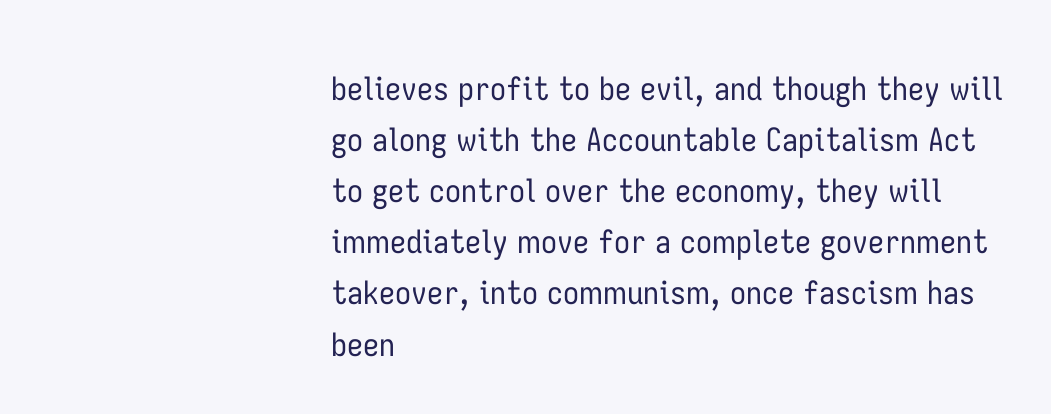believes profit to be evil, and though they will go along with the Accountable Capitalism Act to get control over the economy, they will immediately move for a complete government takeover, into communism, once fascism has been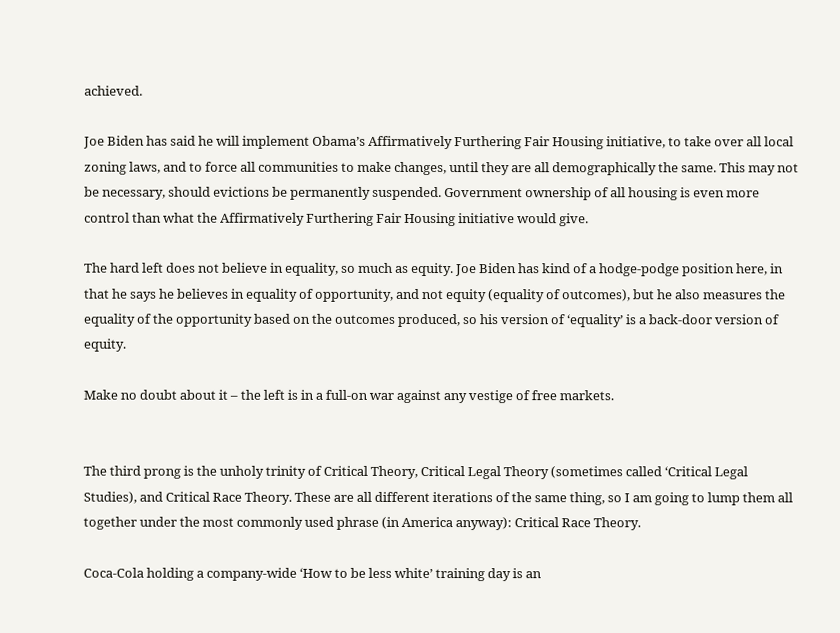achieved.

Joe Biden has said he will implement Obama’s Affirmatively Furthering Fair Housing initiative, to take over all local zoning laws, and to force all communities to make changes, until they are all demographically the same. This may not be necessary, should evictions be permanently suspended. Government ownership of all housing is even more control than what the Affirmatively Furthering Fair Housing initiative would give.

The hard left does not believe in equality, so much as equity. Joe Biden has kind of a hodge-podge position here, in that he says he believes in equality of opportunity, and not equity (equality of outcomes), but he also measures the equality of the opportunity based on the outcomes produced, so his version of ‘equality’ is a back-door version of equity.

Make no doubt about it – the left is in a full-on war against any vestige of free markets.


The third prong is the unholy trinity of Critical Theory, Critical Legal Theory (sometimes called ‘Critical Legal Studies), and Critical Race Theory. These are all different iterations of the same thing, so I am going to lump them all together under the most commonly used phrase (in America anyway): Critical Race Theory.

Coca-Cola holding a company-wide ‘How to be less white’ training day is an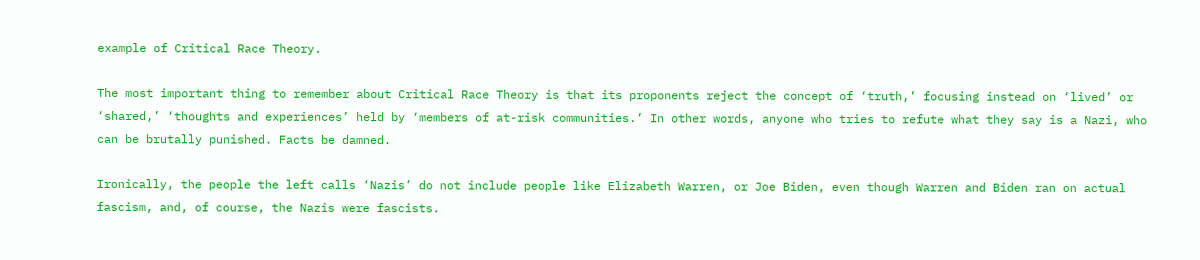example of Critical Race Theory.

The most important thing to remember about Critical Race Theory is that its proponents reject the concept of ‘truth,’ focusing instead on ‘lived’ or ‘shared,’ ‘thoughts and experiences’ held by ‘members of at-risk communities.’ In other words, anyone who tries to refute what they say is a Nazi, who can be brutally punished. Facts be damned.

Ironically, the people the left calls ‘Nazis’ do not include people like Elizabeth Warren, or Joe Biden, even though Warren and Biden ran on actual fascism, and, of course, the Nazis were fascists.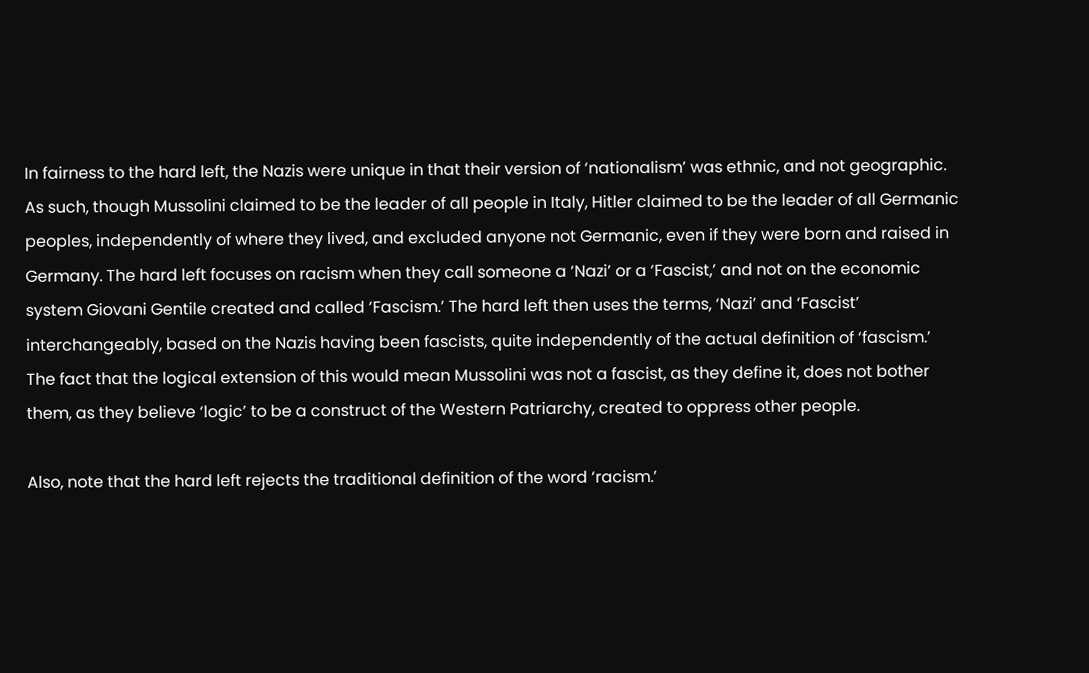In fairness to the hard left, the Nazis were unique in that their version of ‘nationalism’ was ethnic, and not geographic. As such, though Mussolini claimed to be the leader of all people in Italy, Hitler claimed to be the leader of all Germanic peoples, independently of where they lived, and excluded anyone not Germanic, even if they were born and raised in Germany. The hard left focuses on racism when they call someone a ‘Nazi’ or a ‘Fascist,’ and not on the economic system Giovani Gentile created and called ‘Fascism.’ The hard left then uses the terms, ‘Nazi’ and ‘Fascist’ interchangeably, based on the Nazis having been fascists, quite independently of the actual definition of ‘fascism.’ The fact that the logical extension of this would mean Mussolini was not a fascist, as they define it, does not bother them, as they believe ‘logic’ to be a construct of the Western Patriarchy, created to oppress other people.

Also, note that the hard left rejects the traditional definition of the word ‘racism.’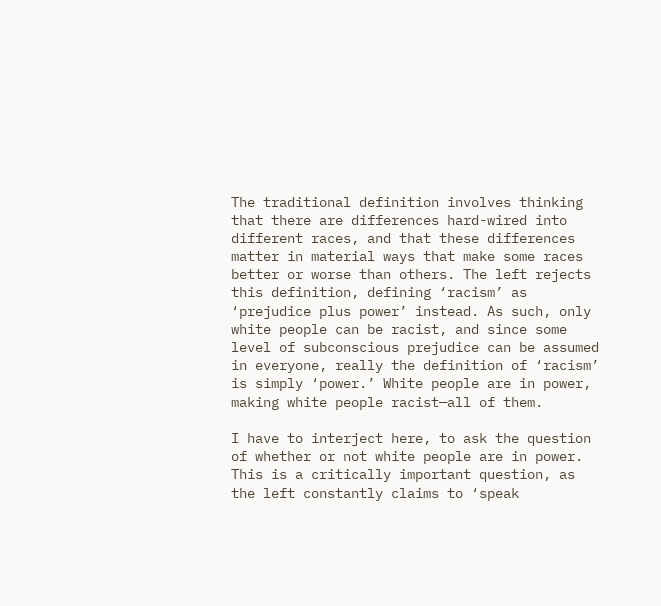The traditional definition involves thinking that there are differences hard-wired into different races, and that these differences matter in material ways that make some races better or worse than others. The left rejects this definition, defining ‘racism’ as ‘prejudice plus power’ instead. As such, only white people can be racist, and since some level of subconscious prejudice can be assumed in everyone, really the definition of ‘racism’ is simply ‘power.’ White people are in power, making white people racist—all of them.

I have to interject here, to ask the question of whether or not white people are in power. This is a critically important question, as the left constantly claims to ‘speak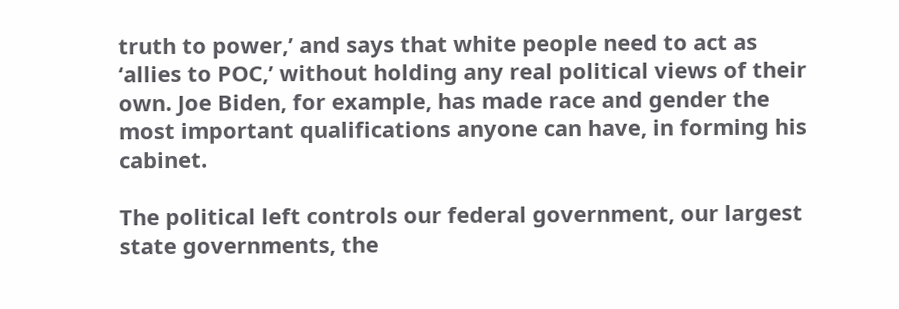truth to power,’ and says that white people need to act as ‘allies to POC,’ without holding any real political views of their own. Joe Biden, for example, has made race and gender the most important qualifications anyone can have, in forming his cabinet.

The political left controls our federal government, our largest state governments, the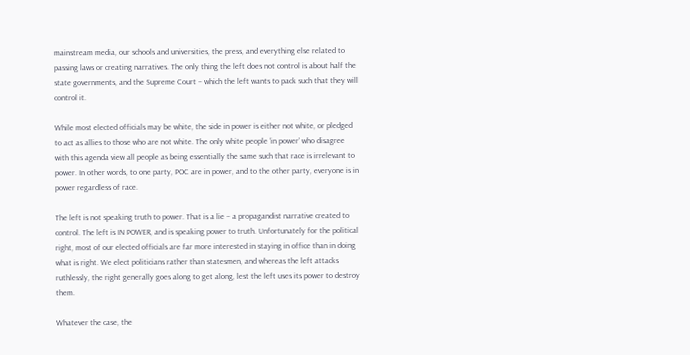mainstream media, our schools and universities, the press, and everything else related to passing laws or creating narratives. The only thing the left does not control is about half the state governments, and the Supreme Court – which the left wants to pack such that they will control it.

While most elected officials may be white, the side in power is either not white, or pledged to act as allies to those who are not white. The only white people ‘in power’ who disagree with this agenda view all people as being essentially the same such that race is irrelevant to power. In other words, to one party, POC are in power, and to the other party, everyone is in power regardless of race.

The left is not speaking truth to power. That is a lie – a propagandist narrative created to control. The left is IN POWER, and is speaking power to truth. Unfortunately for the political right, most of our elected officials are far more interested in staying in office than in doing what is right. We elect politicians rather than statesmen, and whereas the left attacks ruthlessly, the right generally goes along to get along, lest the left uses its power to destroy them.

Whatever the case, the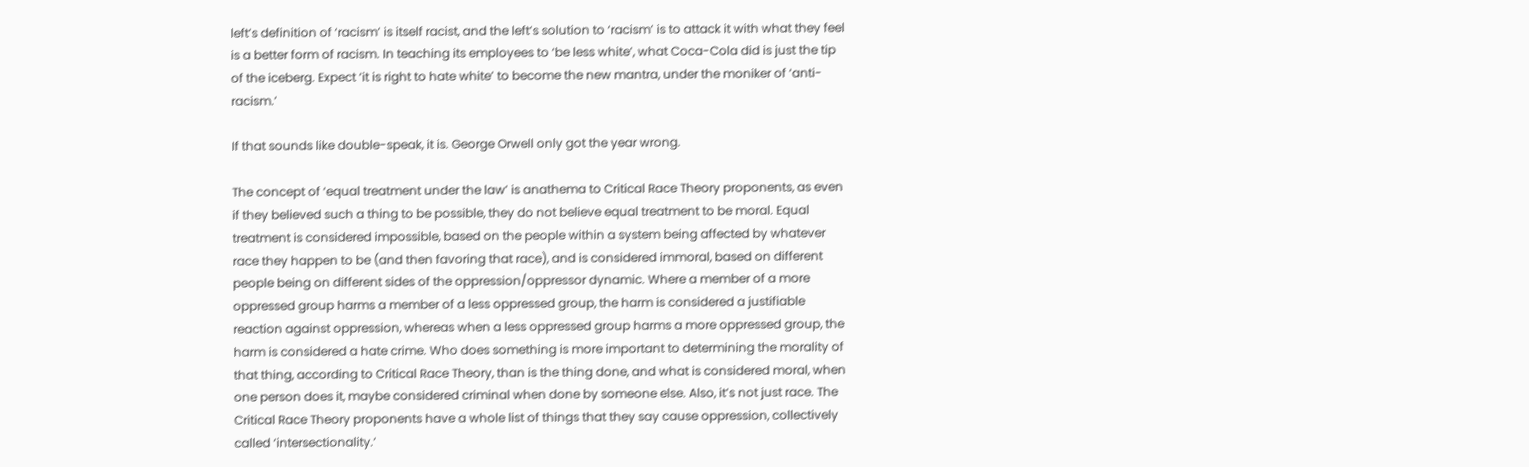left’s definition of ‘racism’ is itself racist, and the left’s solution to ‘racism’ is to attack it with what they feel is a better form of racism. In teaching its employees to ‘be less white’, what Coca-Cola did is just the tip of the iceberg. Expect ‘it is right to hate white’ to become the new mantra, under the moniker of ‘anti-racism.’

If that sounds like double-speak, it is. George Orwell only got the year wrong.

The concept of ‘equal treatment under the law’ is anathema to Critical Race Theory proponents, as even if they believed such a thing to be possible, they do not believe equal treatment to be moral. Equal treatment is considered impossible, based on the people within a system being affected by whatever race they happen to be (and then favoring that race), and is considered immoral, based on different people being on different sides of the oppression/oppressor dynamic. Where a member of a more oppressed group harms a member of a less oppressed group, the harm is considered a justifiable reaction against oppression, whereas when a less oppressed group harms a more oppressed group, the harm is considered a hate crime. Who does something is more important to determining the morality of that thing, according to Critical Race Theory, than is the thing done, and what is considered moral, when one person does it, maybe considered criminal when done by someone else. Also, it’s not just race. The Critical Race Theory proponents have a whole list of things that they say cause oppression, collectively called ‘intersectionality.’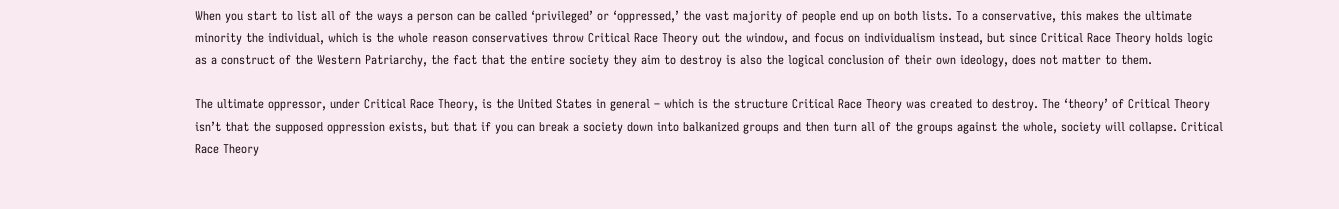When you start to list all of the ways a person can be called ‘privileged’ or ‘oppressed,’ the vast majority of people end up on both lists. To a conservative, this makes the ultimate minority the individual, which is the whole reason conservatives throw Critical Race Theory out the window, and focus on individualism instead, but since Critical Race Theory holds logic as a construct of the Western Patriarchy, the fact that the entire society they aim to destroy is also the logical conclusion of their own ideology, does not matter to them.

The ultimate oppressor, under Critical Race Theory, is the United States in general – which is the structure Critical Race Theory was created to destroy. The ‘theory’ of Critical Theory isn’t that the supposed oppression exists, but that if you can break a society down into balkanized groups and then turn all of the groups against the whole, society will collapse. Critical Race Theory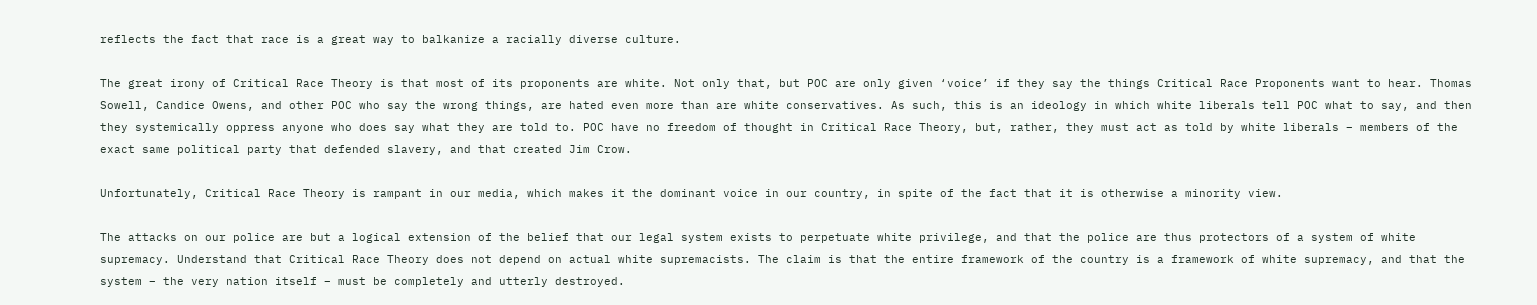reflects the fact that race is a great way to balkanize a racially diverse culture.

The great irony of Critical Race Theory is that most of its proponents are white. Not only that, but POC are only given ‘voice’ if they say the things Critical Race Proponents want to hear. Thomas Sowell, Candice Owens, and other POC who say the wrong things, are hated even more than are white conservatives. As such, this is an ideology in which white liberals tell POC what to say, and then they systemically oppress anyone who does say what they are told to. POC have no freedom of thought in Critical Race Theory, but, rather, they must act as told by white liberals – members of the exact same political party that defended slavery, and that created Jim Crow.

Unfortunately, Critical Race Theory is rampant in our media, which makes it the dominant voice in our country, in spite of the fact that it is otherwise a minority view.

The attacks on our police are but a logical extension of the belief that our legal system exists to perpetuate white privilege, and that the police are thus protectors of a system of white supremacy. Understand that Critical Race Theory does not depend on actual white supremacists. The claim is that the entire framework of the country is a framework of white supremacy, and that the system – the very nation itself – must be completely and utterly destroyed.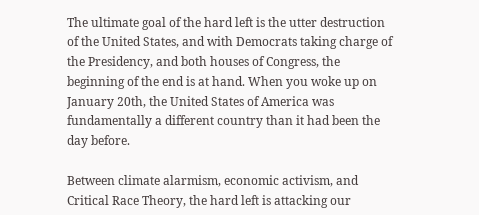The ultimate goal of the hard left is the utter destruction of the United States, and with Democrats taking charge of the Presidency, and both houses of Congress, the beginning of the end is at hand. When you woke up on January 20th, the United States of America was fundamentally a different country than it had been the day before.

Between climate alarmism, economic activism, and Critical Race Theory, the hard left is attacking our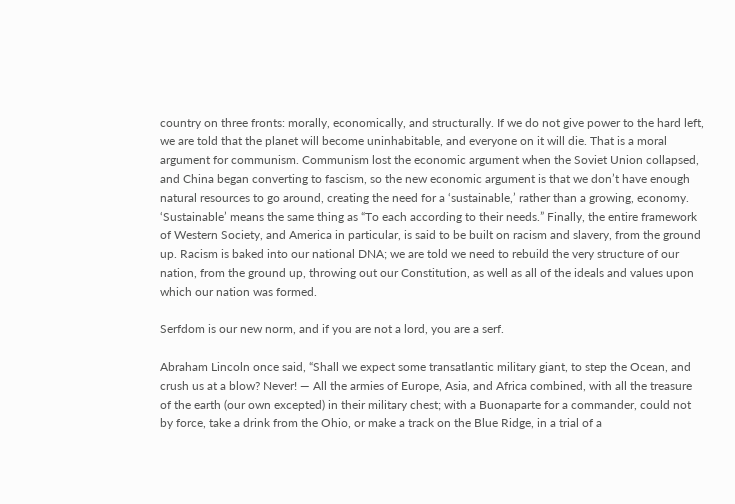country on three fronts: morally, economically, and structurally. If we do not give power to the hard left, we are told that the planet will become uninhabitable, and everyone on it will die. That is a moral argument for communism. Communism lost the economic argument when the Soviet Union collapsed, and China began converting to fascism, so the new economic argument is that we don’t have enough natural resources to go around, creating the need for a ‘sustainable,’ rather than a growing, economy. ‘Sustainable’ means the same thing as “To each according to their needs.” Finally, the entire framework of Western Society, and America in particular, is said to be built on racism and slavery, from the ground up. Racism is baked into our national DNA; we are told we need to rebuild the very structure of our nation, from the ground up, throwing out our Constitution, as well as all of the ideals and values upon which our nation was formed.

Serfdom is our new norm, and if you are not a lord, you are a serf.

Abraham Lincoln once said, “Shall we expect some transatlantic military giant, to step the Ocean, and crush us at a blow? Never! — All the armies of Europe, Asia, and Africa combined, with all the treasure of the earth (our own excepted) in their military chest; with a Buonaparte for a commander, could not by force, take a drink from the Ohio, or make a track on the Blue Ridge, in a trial of a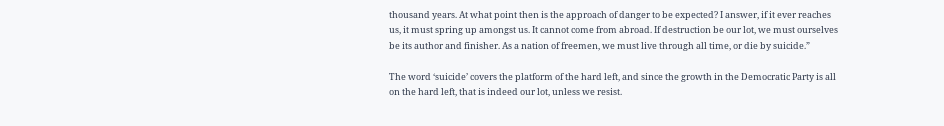thousand years. At what point then is the approach of danger to be expected? I answer, if it ever reaches us, it must spring up amongst us. It cannot come from abroad. If destruction be our lot, we must ourselves be its author and finisher. As a nation of freemen, we must live through all time, or die by suicide.”

The word ‘suicide’ covers the platform of the hard left, and since the growth in the Democratic Party is all on the hard left, that is indeed our lot, unless we resist.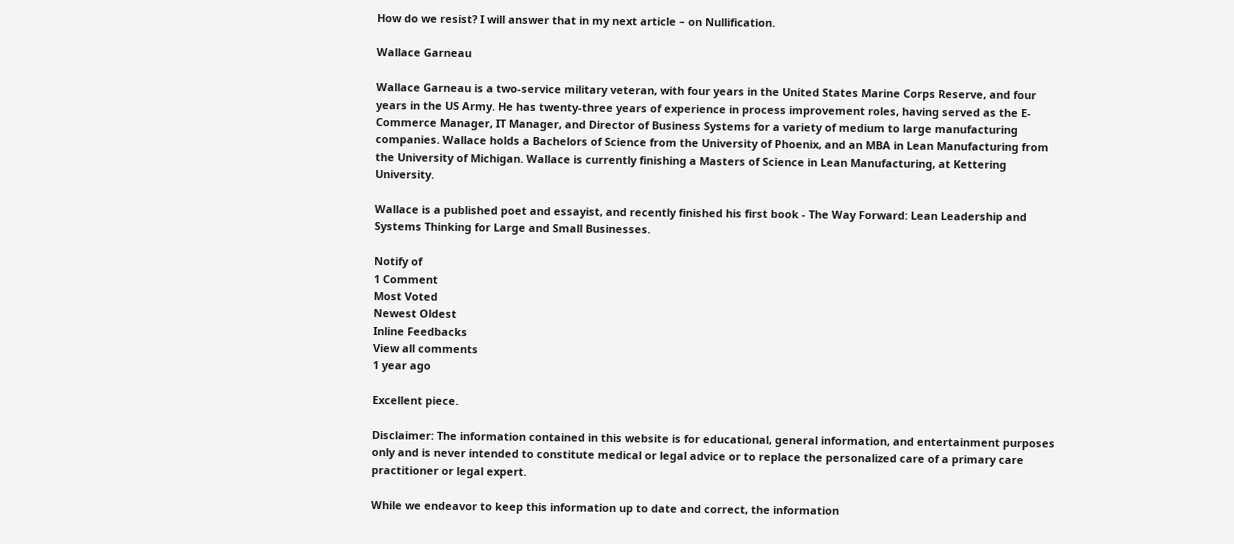How do we resist? I will answer that in my next article – on Nullification.

Wallace Garneau

Wallace Garneau is a two-service military veteran, with four years in the United States Marine Corps Reserve, and four years in the US Army. He has twenty-three years of experience in process improvement roles, having served as the E-Commerce Manager, IT Manager, and Director of Business Systems for a variety of medium to large manufacturing companies. Wallace holds a Bachelors of Science from the University of Phoenix, and an MBA in Lean Manufacturing from the University of Michigan. Wallace is currently finishing a Masters of Science in Lean Manufacturing, at Kettering University.

Wallace is a published poet and essayist, and recently finished his first book - The Way Forward: Lean Leadership and Systems Thinking for Large and Small Businesses.

Notify of
1 Comment
Most Voted
Newest Oldest
Inline Feedbacks
View all comments
1 year ago

Excellent piece.

Disclaimer: The information contained in this website is for educational, general information, and entertainment purposes only and is never intended to constitute medical or legal advice or to replace the personalized care of a primary care practitioner or legal expert.

While we endeavor to keep this information up to date and correct, the information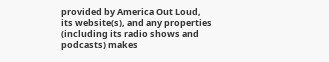provided by America Out Loud, its website(s), and any properties (including its radio shows and podcasts) makes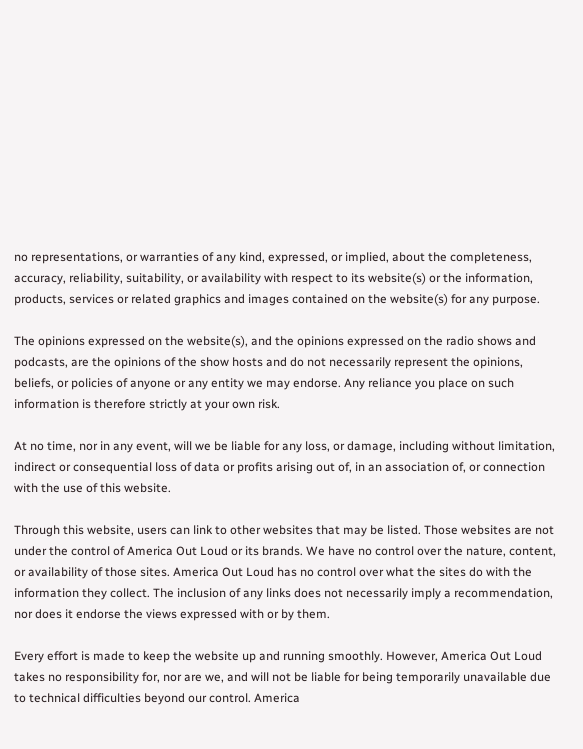no representations, or warranties of any kind, expressed, or implied, about the completeness, accuracy, reliability, suitability, or availability with respect to its website(s) or the information, products, services or related graphics and images contained on the website(s) for any purpose.

The opinions expressed on the website(s), and the opinions expressed on the radio shows and podcasts, are the opinions of the show hosts and do not necessarily represent the opinions, beliefs, or policies of anyone or any entity we may endorse. Any reliance you place on such information is therefore strictly at your own risk.

At no time, nor in any event, will we be liable for any loss, or damage, including without limitation, indirect or consequential loss of data or profits arising out of, in an association of, or connection with the use of this website.

Through this website, users can link to other websites that may be listed. Those websites are not under the control of America Out Loud or its brands. We have no control over the nature, content, or availability of those sites. America Out Loud has no control over what the sites do with the information they collect. The inclusion of any links does not necessarily imply a recommendation, nor does it endorse the views expressed with or by them.

Every effort is made to keep the website up and running smoothly. However, America Out Loud takes no responsibility for, nor are we, and will not be liable for being temporarily unavailable due to technical difficulties beyond our control. America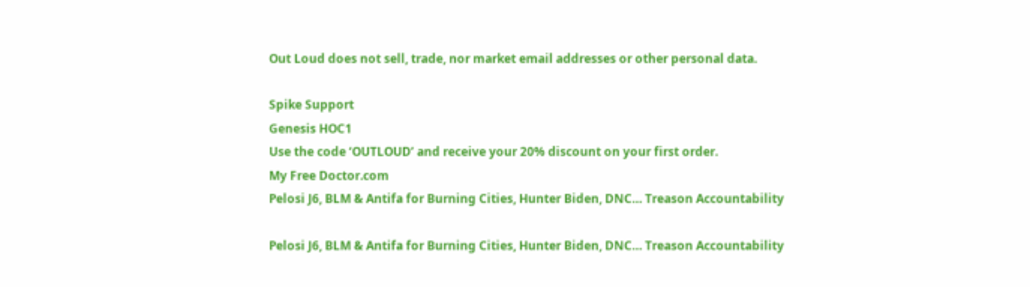Out Loud does not sell, trade, nor market email addresses or other personal data.

Spike Support
Genesis HOC1
Use the code ‘OUTLOUD’ and receive your 20% discount on your first order.
My Free Doctor.com
Pelosi J6, BLM & Antifa for Burning Cities, Hunter Biden, DNC… Treason Accountability

Pelosi J6, BLM & Antifa for Burning Cities, Hunter Biden, DNC… Treason Accountability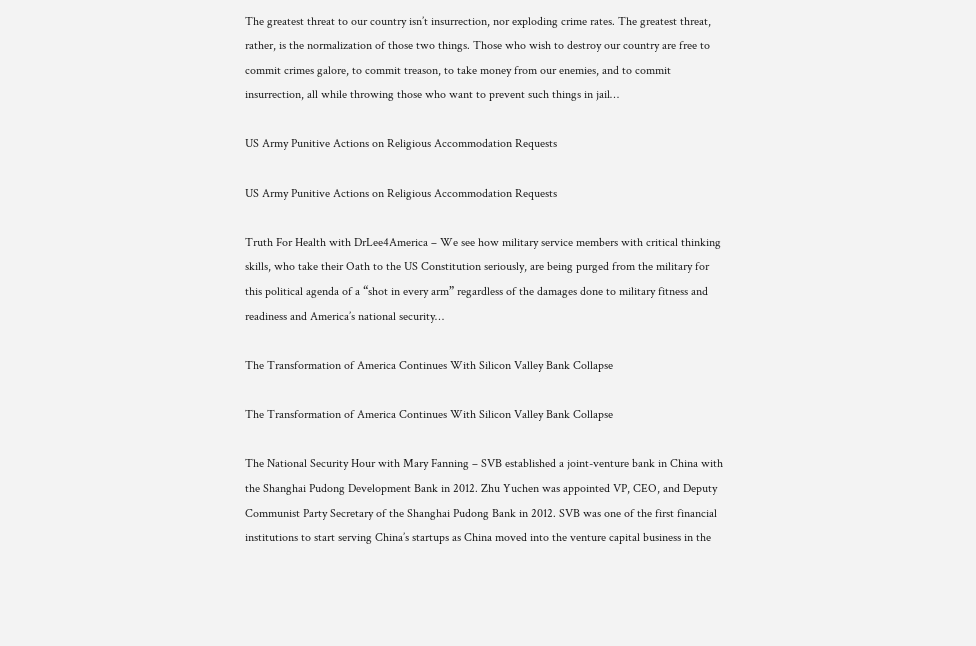The greatest threat to our country isn’t insurrection, nor exploding crime rates. The greatest threat, rather, is the normalization of those two things. Those who wish to destroy our country are free to commit crimes galore, to commit treason, to take money from our enemies, and to commit insurrection, all while throwing those who want to prevent such things in jail…

US Army Punitive Actions on Religious Accommodation Requests

US Army Punitive Actions on Religious Accommodation Requests

Truth For Health with DrLee4America – We see how military service members with critical thinking skills, who take their Oath to the US Constitution seriously, are being purged from the military for this political agenda of a “shot in every arm” regardless of the damages done to military fitness and readiness and America’s national security…

The Transformation of America Continues With Silicon Valley Bank Collapse

The Transformation of America Continues With Silicon Valley Bank Collapse

The National Security Hour with Mary Fanning – SVB established a joint-venture bank in China with the Shanghai Pudong Development Bank in 2012. Zhu Yuchen was appointed VP, CEO, and Deputy Communist Party Secretary of the Shanghai Pudong Bank in 2012. SVB was one of the first financial institutions to start serving China’s startups as China moved into the venture capital business in the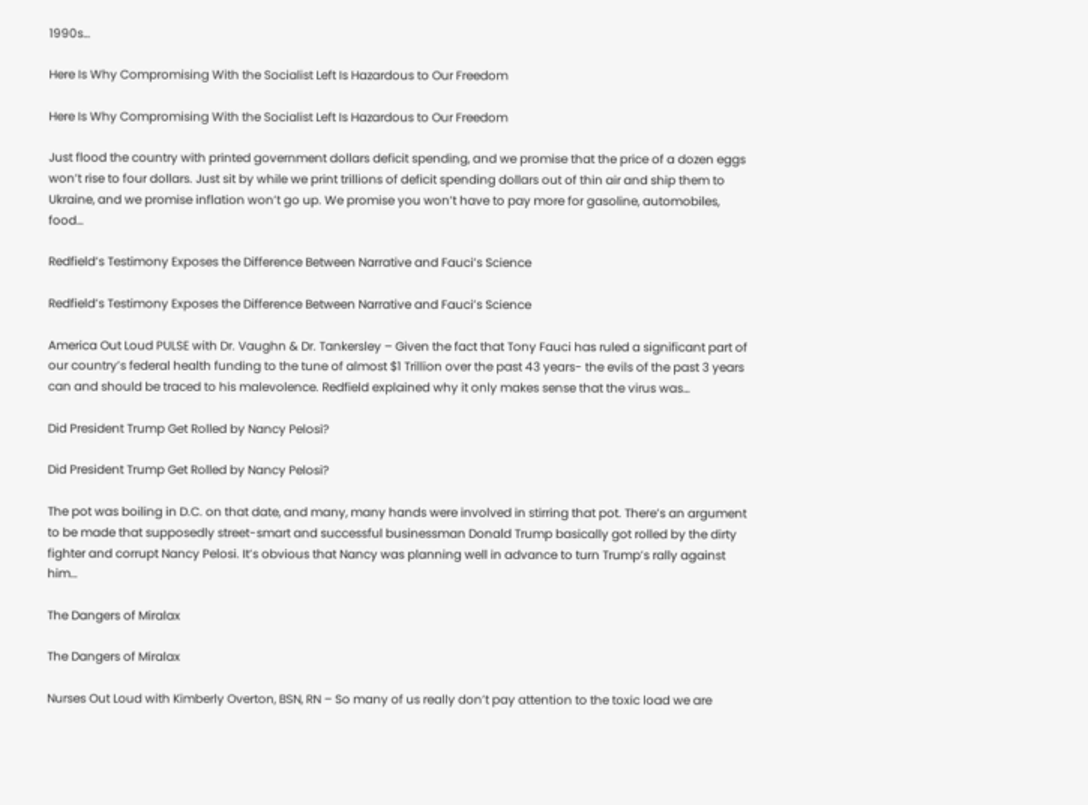1990s…

Here Is Why Compromising With the Socialist Left Is Hazardous to Our Freedom

Here Is Why Compromising With the Socialist Left Is Hazardous to Our Freedom

Just flood the country with printed government dollars deficit spending, and we promise that the price of a dozen eggs won’t rise to four dollars. Just sit by while we print trillions of deficit spending dollars out of thin air and ship them to Ukraine, and we promise inflation won’t go up. We promise you won’t have to pay more for gasoline, automobiles, food…

Redfield’s Testimony Exposes the Difference Between Narrative and Fauci’s Science

Redfield’s Testimony Exposes the Difference Between Narrative and Fauci’s Science

America Out Loud PULSE with Dr. Vaughn & Dr. Tankersley – Given the fact that Tony Fauci has ruled a significant part of our country’s federal health funding to the tune of almost $1 Trillion over the past 43 years- the evils of the past 3 years can and should be traced to his malevolence. Redfield explained why it only makes sense that the virus was…

Did President Trump Get Rolled by Nancy Pelosi?

Did President Trump Get Rolled by Nancy Pelosi?

The pot was boiling in D.C. on that date, and many, many hands were involved in stirring that pot. There’s an argument to be made that supposedly street-smart and successful businessman Donald Trump basically got rolled by the dirty fighter and corrupt Nancy Pelosi. It’s obvious that Nancy was planning well in advance to turn Trump’s rally against him…

The Dangers of Miralax

The Dangers of Miralax

Nurses Out Loud with Kimberly Overton, BSN, RN – So many of us really don’t pay attention to the toxic load we are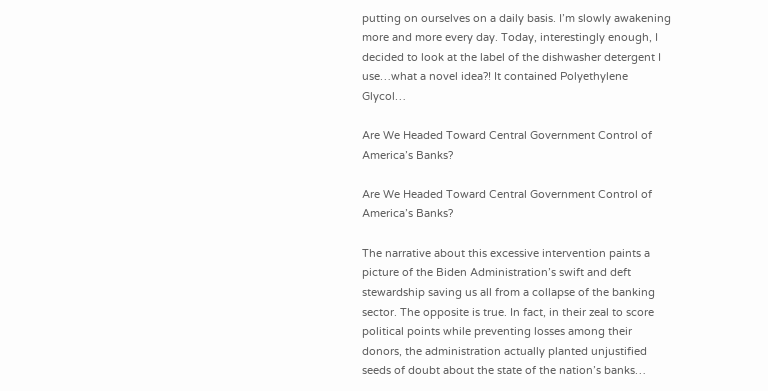putting on ourselves on a daily basis. I’m slowly awakening more and more every day. Today, interestingly enough, I decided to look at the label of the dishwasher detergent I use…what a novel idea?! It contained Polyethylene Glycol…

Are We Headed Toward Central Government Control of America’s Banks?

Are We Headed Toward Central Government Control of America’s Banks?

The narrative about this excessive intervention paints a picture of the Biden Administration’s swift and deft stewardship saving us all from a collapse of the banking sector. The opposite is true. In fact, in their zeal to score political points while preventing losses among their donors, the administration actually planted unjustified seeds of doubt about the state of the nation’s banks…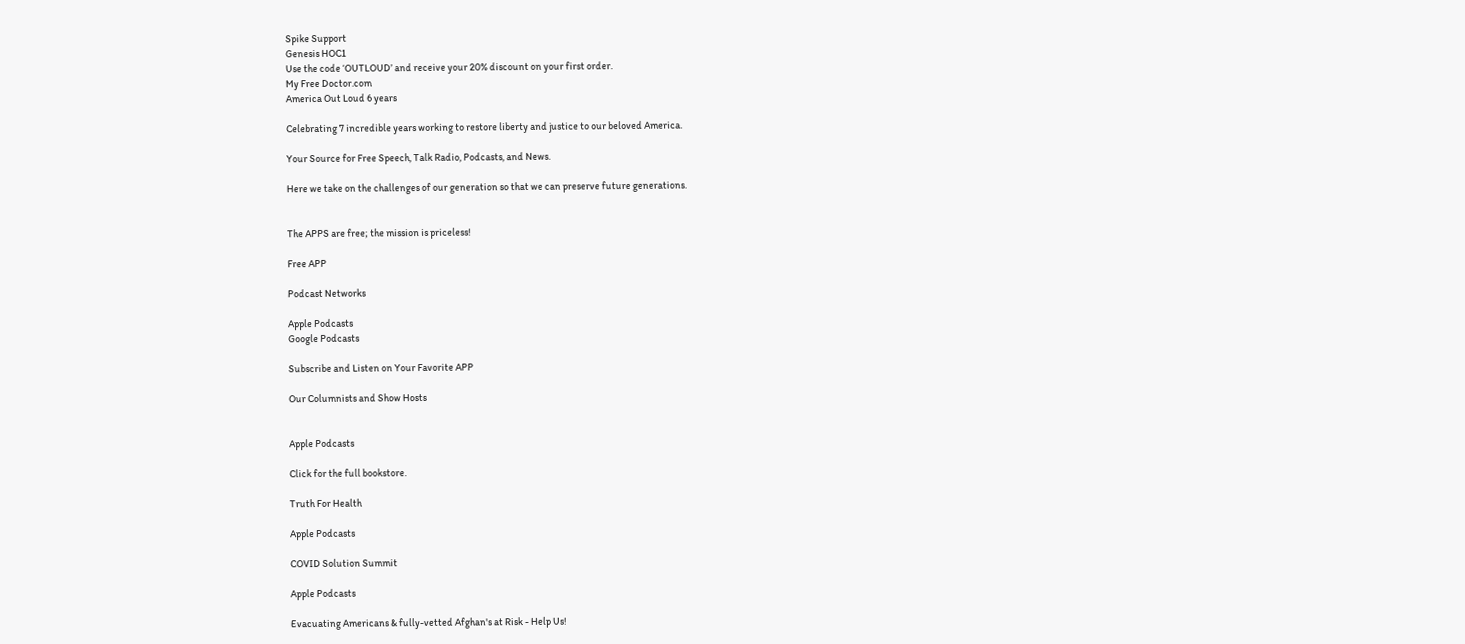Spike Support
Genesis HOC1
Use the code ‘OUTLOUD’ and receive your 20% discount on your first order.
My Free Doctor.com
America Out Loud 6 years

Celebrating 7 incredible years working to restore liberty and justice to our beloved America.

Your Source for Free Speech, Talk Radio, Podcasts, and News.

Here we take on the challenges of our generation so that we can preserve future generations.


The APPS are free; the mission is priceless!

Free APP

Podcast Networks

Apple Podcasts
Google Podcasts

Subscribe and Listen on Your Favorite APP

Our Columnists and Show Hosts


Apple Podcasts

Click for the full bookstore.

Truth For Health

Apple Podcasts

COVID Solution Summit

Apple Podcasts

Evacuating Americans & fully-vetted Afghan's at Risk - Help Us!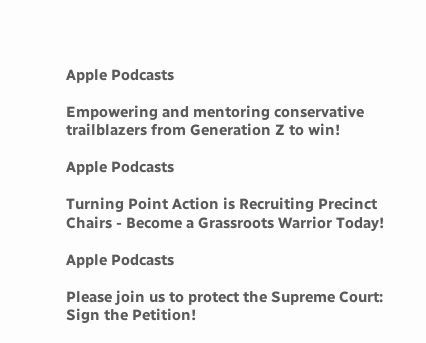Apple Podcasts

Empowering and mentoring conservative trailblazers from Generation Z to win!

Apple Podcasts

Turning Point Action is Recruiting Precinct Chairs - Become a Grassroots Warrior Today!

Apple Podcasts

Please join us to protect the Supreme Court:
Sign the Petition!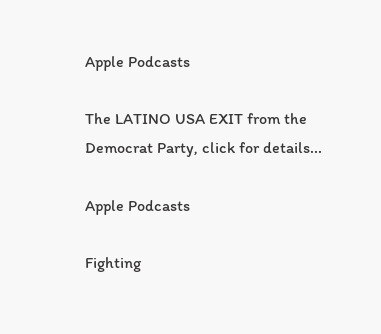Apple Podcasts

The LATINO USA EXIT from the Democrat Party, click for details...

Apple Podcasts

Fighting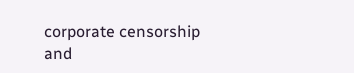corporate censorship and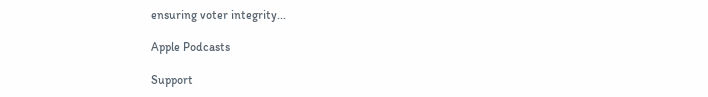ensuring voter integrity...

Apple Podcasts

Support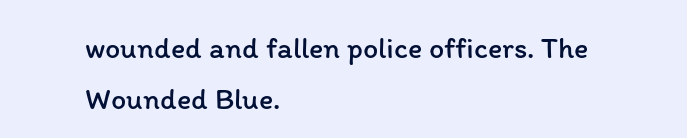wounded and fallen police officers. The Wounded Blue.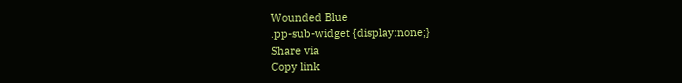Wounded Blue
.pp-sub-widget {display:none;}
Share via
Copy link